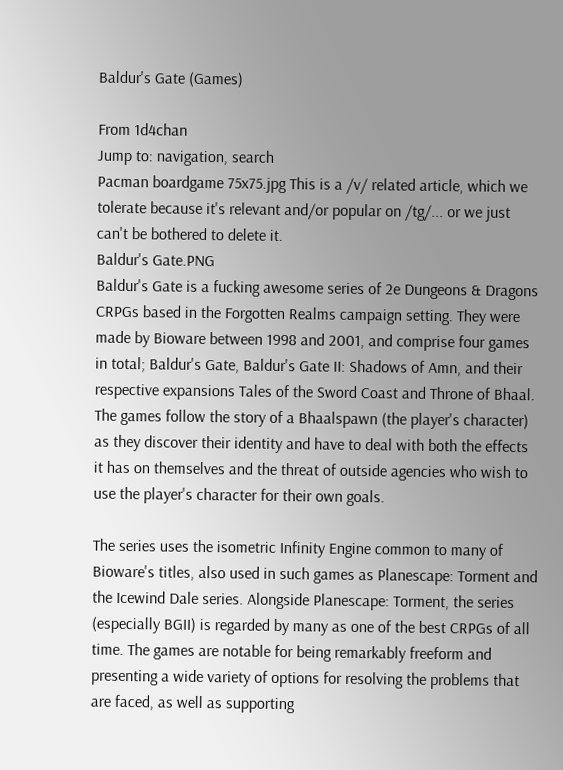Baldur's Gate (Games)

From 1d4chan
Jump to: navigation, search
Pacman boardgame 75x75.jpg This is a /v/ related article, which we tolerate because it's relevant and/or popular on /tg/... or we just can't be bothered to delete it.
Baldur's Gate.PNG
Baldur's Gate is a fucking awesome series of 2e Dungeons & Dragons CRPGs based in the Forgotten Realms campaign setting. They were made by Bioware between 1998 and 2001, and comprise four games in total; Baldur's Gate, Baldur's Gate II: Shadows of Amn, and their respective expansions Tales of the Sword Coast and Throne of Bhaal. The games follow the story of a Bhaalspawn (the player's character) as they discover their identity and have to deal with both the effects it has on themselves and the threat of outside agencies who wish to use the player's character for their own goals.

The series uses the isometric Infinity Engine common to many of Bioware's titles, also used in such games as Planescape: Torment and the Icewind Dale series. Alongside Planescape: Torment, the series (especially BGII) is regarded by many as one of the best CRPGs of all time. The games are notable for being remarkably freeform and presenting a wide variety of options for resolving the problems that are faced, as well as supporting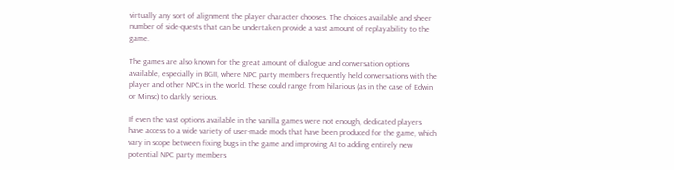virtually any sort of alignment the player character chooses. The choices available and sheer number of side-quests that can be undertaken provide a vast amount of replayability to the game.

The games are also known for the great amount of dialogue and conversation options available, especially in BGII, where NPC party members frequently held conversations with the player and other NPCs in the world. These could range from hilarious (as in the case of Edwin or Minsc) to darkly serious.

If even the vast options available in the vanilla games were not enough, dedicated players have access to a wide variety of user-made mods that have been produced for the game, which vary in scope between fixing bugs in the game and improving AI to adding entirely new potential NPC party members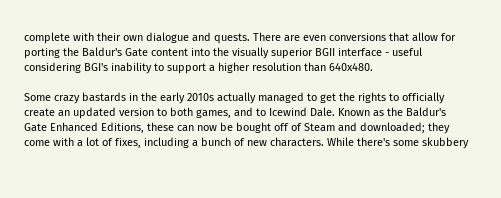complete with their own dialogue and quests. There are even conversions that allow for porting the Baldur's Gate content into the visually superior BGII interface - useful considering BGI's inability to support a higher resolution than 640x480.

Some crazy bastards in the early 2010s actually managed to get the rights to officially create an updated version to both games, and to Icewind Dale. Known as the Baldur's Gate Enhanced Editions, these can now be bought off of Steam and downloaded; they come with a lot of fixes, including a bunch of new characters. While there's some skubbery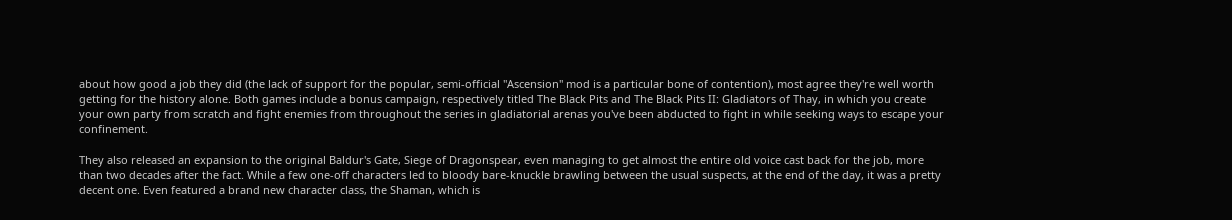about how good a job they did (the lack of support for the popular, semi-official "Ascension" mod is a particular bone of contention), most agree they're well worth getting for the history alone. Both games include a bonus campaign, respectively titled The Black Pits and The Black Pits II: Gladiators of Thay, in which you create your own party from scratch and fight enemies from throughout the series in gladiatorial arenas you've been abducted to fight in while seeking ways to escape your confinement.

They also released an expansion to the original Baldur's Gate, Siege of Dragonspear, even managing to get almost the entire old voice cast back for the job, more than two decades after the fact. While a few one-off characters led to bloody bare-knuckle brawling between the usual suspects, at the end of the day, it was a pretty decent one. Even featured a brand new character class, the Shaman, which is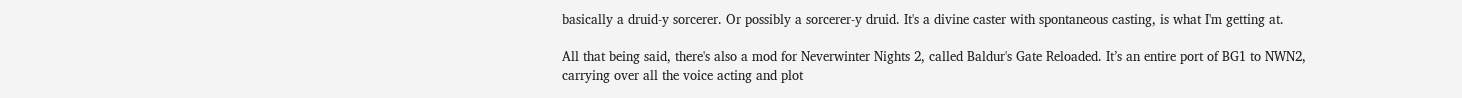basically a druid-y sorcerer. Or possibly a sorcerer-y druid. It's a divine caster with spontaneous casting, is what I'm getting at.

All that being said, there's also a mod for Neverwinter Nights 2, called Baldur's Gate Reloaded. It’s an entire port of BG1 to NWN2, carrying over all the voice acting and plot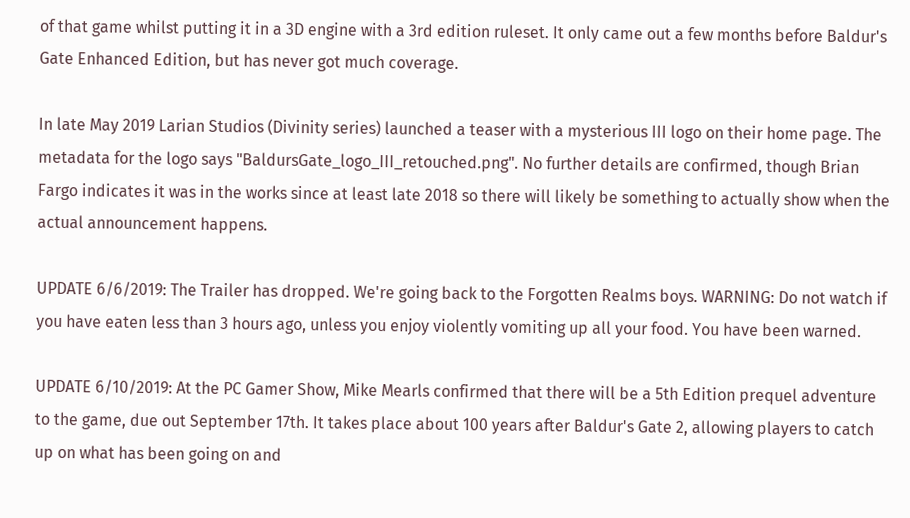of that game whilst putting it in a 3D engine with a 3rd edition ruleset. It only came out a few months before Baldur's Gate Enhanced Edition, but has never got much coverage.

In late May 2019 Larian Studios (Divinity series) launched a teaser with a mysterious III logo on their home page. The metadata for the logo says "BaldursGate_logo_III_retouched.png". No further details are confirmed, though Brian Fargo indicates it was in the works since at least late 2018 so there will likely be something to actually show when the actual announcement happens.

UPDATE 6/6/2019: The Trailer has dropped. We're going back to the Forgotten Realms boys. WARNING: Do not watch if you have eaten less than 3 hours ago, unless you enjoy violently vomiting up all your food. You have been warned.

UPDATE 6/10/2019: At the PC Gamer Show, Mike Mearls confirmed that there will be a 5th Edition prequel adventure to the game, due out September 17th. It takes place about 100 years after Baldur's Gate 2, allowing players to catch up on what has been going on and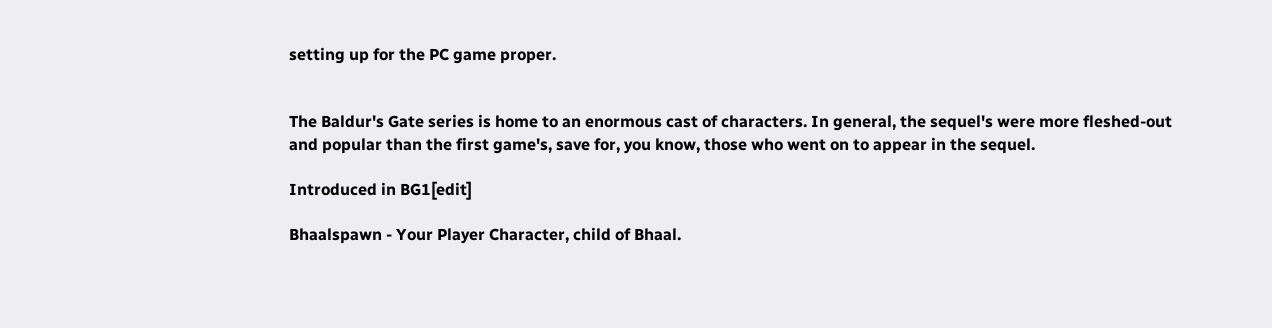setting up for the PC game proper.


The Baldur's Gate series is home to an enormous cast of characters. In general, the sequel's were more fleshed-out and popular than the first game's, save for, you know, those who went on to appear in the sequel.

Introduced in BG1[edit]

Bhaalspawn - Your Player Character, child of Bhaal.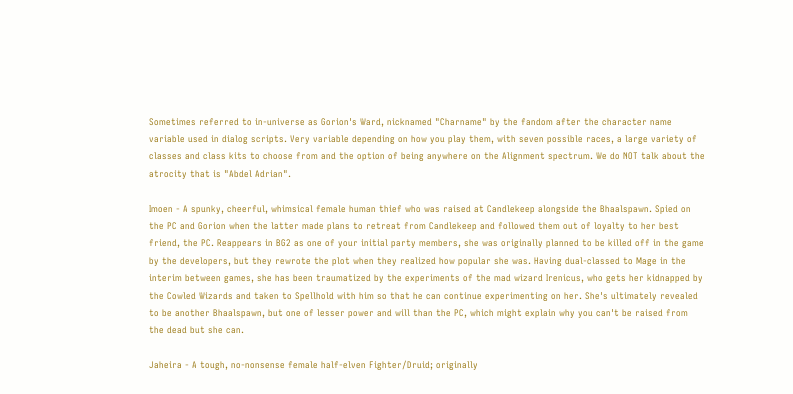Sometimes referred to in-universe as Gorion's Ward, nicknamed "Charname" by the fandom after the character name variable used in dialog scripts. Very variable depending on how you play them, with seven possible races, a large variety of classes and class kits to choose from and the option of being anywhere on the Alignment spectrum. We do NOT talk about the atrocity that is "Abdel Adrian".

Imoen - A spunky, cheerful, whimsical female human thief who was raised at Candlekeep alongside the Bhaalspawn. Spied on the PC and Gorion when the latter made plans to retreat from Candlekeep and followed them out of loyalty to her best friend, the PC. Reappears in BG2 as one of your initial party members, she was originally planned to be killed off in the game by the developers, but they rewrote the plot when they realized how popular she was. Having dual-classed to Mage in the interim between games, she has been traumatized by the experiments of the mad wizard Irenicus, who gets her kidnapped by the Cowled Wizards and taken to Spellhold with him so that he can continue experimenting on her. She's ultimately revealed to be another Bhaalspawn, but one of lesser power and will than the PC, which might explain why you can't be raised from the dead but she can.

Jaheira - A tough, no-nonsense female half-elven Fighter/Druid; originally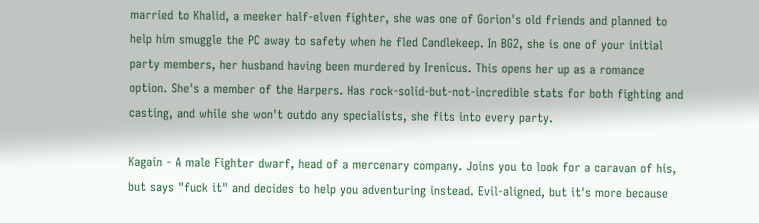married to Khalid, a meeker half-elven fighter, she was one of Gorion's old friends and planned to help him smuggle the PC away to safety when he fled Candlekeep. In BG2, she is one of your initial party members, her husband having been murdered by Irenicus. This opens her up as a romance option. She's a member of the Harpers. Has rock-solid-but-not-incredible stats for both fighting and casting, and while she won't outdo any specialists, she fits into every party.

Kagain - A male Fighter dwarf, head of a mercenary company. Joins you to look for a caravan of his, but says "fuck it" and decides to help you adventuring instead. Evil-aligned, but it's more because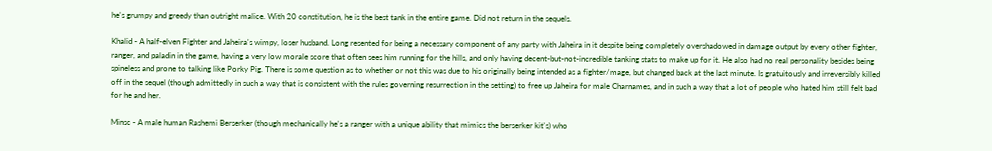he's grumpy and greedy than outright malice. With 20 constitution, he is the best tank in the entire game. Did not return in the sequels.

Khalid - A half-elven Fighter and Jaheira's wimpy, loser husband. Long resented for being a necessary component of any party with Jaheira in it despite being completely overshadowed in damage output by every other fighter, ranger, and paladin in the game, having a very low morale score that often sees him running for the hills, and only having decent-but-not-incredible tanking stats to make up for it. He also had no real personality besides being spineless and prone to talking like Porky Pig. There is some question as to whether or not this was due to his originally being intended as a fighter/mage, but changed back at the last minute. Is gratuitously and irreversibly killed off in the sequel (though admittedly in such a way that is consistent with the rules governing resurrection in the setting) to free up Jaheira for male Charnames, and in such a way that a lot of people who hated him still felt bad for he and her.

Minsc - A male human Rashemi Berserker (though mechanically he's a ranger with a unique ability that mimics the berserker kit's) who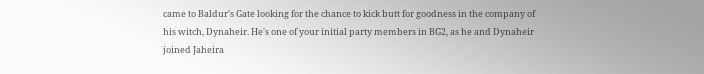came to Baldur's Gate looking for the chance to kick butt for goodness in the company of his witch, Dynaheir. He's one of your initial party members in BG2, as he and Dynaheir joined Jaheira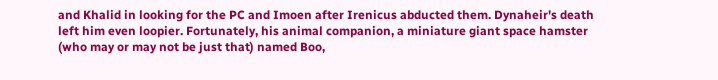and Khalid in looking for the PC and Imoen after Irenicus abducted them. Dynaheir's death left him even loopier. Fortunately, his animal companion, a miniature giant space hamster (who may or may not be just that) named Boo,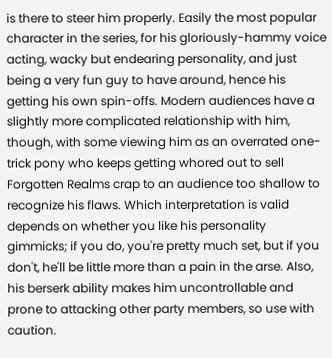is there to steer him properly. Easily the most popular character in the series, for his gloriously-hammy voice acting, wacky but endearing personality, and just being a very fun guy to have around, hence his getting his own spin-offs. Modern audiences have a slightly more complicated relationship with him, though, with some viewing him as an overrated one-trick pony who keeps getting whored out to sell Forgotten Realms crap to an audience too shallow to recognize his flaws. Which interpretation is valid depends on whether you like his personality gimmicks; if you do, you're pretty much set, but if you don't, he'll be little more than a pain in the arse. Also, his berserk ability makes him uncontrollable and prone to attacking other party members, so use with caution.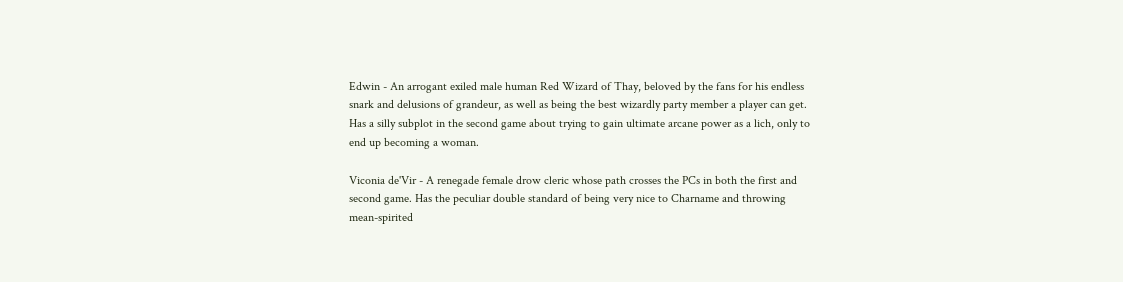Edwin - An arrogant exiled male human Red Wizard of Thay, beloved by the fans for his endless snark and delusions of grandeur, as well as being the best wizardly party member a player can get. Has a silly subplot in the second game about trying to gain ultimate arcane power as a lich, only to end up becoming a woman.

Viconia de'Vir - A renegade female drow cleric whose path crosses the PCs in both the first and second game. Has the peculiar double standard of being very nice to Charname and throwing mean-spirited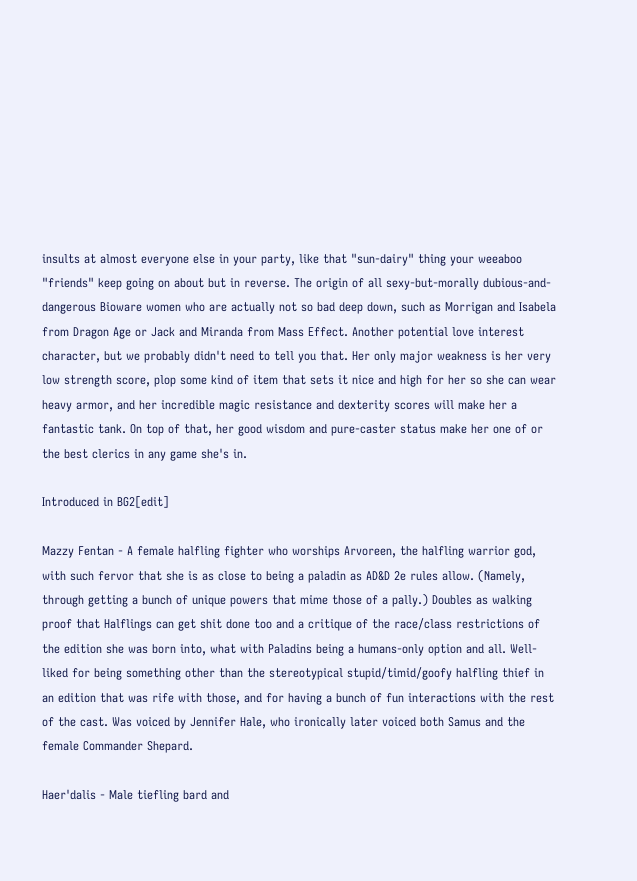insults at almost everyone else in your party, like that "sun-dairy" thing your weeaboo "friends" keep going on about but in reverse. The origin of all sexy-but-morally dubious-and-dangerous Bioware women who are actually not so bad deep down, such as Morrigan and Isabela from Dragon Age or Jack and Miranda from Mass Effect. Another potential love interest character, but we probably didn't need to tell you that. Her only major weakness is her very low strength score, plop some kind of item that sets it nice and high for her so she can wear heavy armor, and her incredible magic resistance and dexterity scores will make her a fantastic tank. On top of that, her good wisdom and pure-caster status make her one of or the best clerics in any game she's in.

Introduced in BG2[edit]

Mazzy Fentan - A female halfling fighter who worships Arvoreen, the halfling warrior god, with such fervor that she is as close to being a paladin as AD&D 2e rules allow. (Namely, through getting a bunch of unique powers that mime those of a pally.) Doubles as walking proof that Halflings can get shit done too and a critique of the race/class restrictions of the edition she was born into, what with Paladins being a humans-only option and all. Well-liked for being something other than the stereotypical stupid/timid/goofy halfling thief in an edition that was rife with those, and for having a bunch of fun interactions with the rest of the cast. Was voiced by Jennifer Hale, who ironically later voiced both Samus and the female Commander Shepard.

Haer'dalis - Male tiefling bard and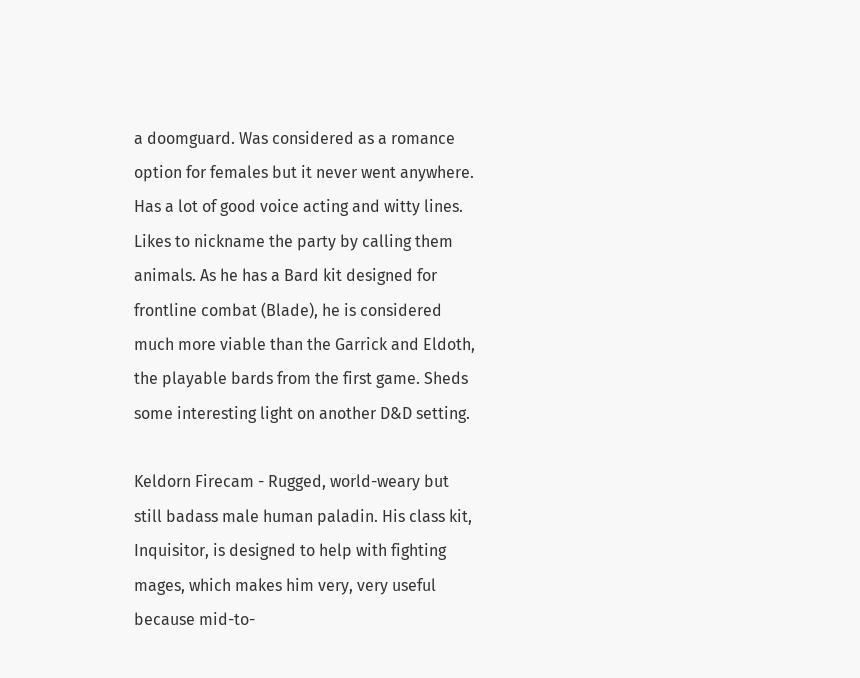a doomguard. Was considered as a romance option for females but it never went anywhere. Has a lot of good voice acting and witty lines. Likes to nickname the party by calling them animals. As he has a Bard kit designed for frontline combat (Blade), he is considered much more viable than the Garrick and Eldoth, the playable bards from the first game. Sheds some interesting light on another D&D setting.

Keldorn Firecam - Rugged, world-weary but still badass male human paladin. His class kit, Inquisitor, is designed to help with fighting mages, which makes him very, very useful because mid-to-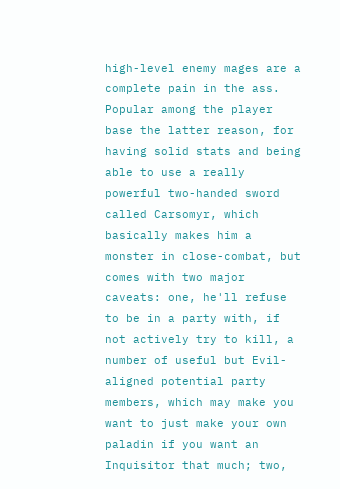high-level enemy mages are a complete pain in the ass. Popular among the player base the latter reason, for having solid stats and being able to use a really powerful two-handed sword called Carsomyr, which basically makes him a monster in close-combat, but comes with two major caveats: one, he'll refuse to be in a party with, if not actively try to kill, a number of useful but Evil-aligned potential party members, which may make you want to just make your own paladin if you want an Inquisitor that much; two,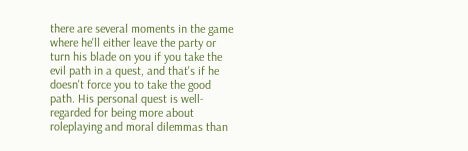there are several moments in the game where he'll either leave the party or turn his blade on you if you take the evil path in a quest, and that's if he doesn't force you to take the good path. His personal quest is well-regarded for being more about roleplaying and moral dilemmas than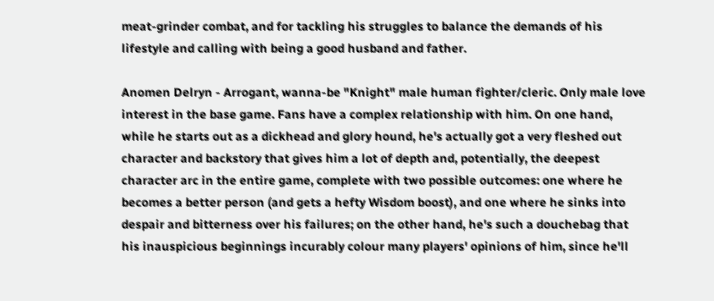meat-grinder combat, and for tackling his struggles to balance the demands of his lifestyle and calling with being a good husband and father.

Anomen Delryn - Arrogant, wanna-be "Knight" male human fighter/cleric. Only male love interest in the base game. Fans have a complex relationship with him. On one hand, while he starts out as a dickhead and glory hound, he's actually got a very fleshed out character and backstory that gives him a lot of depth and, potentially, the deepest character arc in the entire game, complete with two possible outcomes: one where he becomes a better person (and gets a hefty Wisdom boost), and one where he sinks into despair and bitterness over his failures; on the other hand, he's such a douchebag that his inauspicious beginnings incurably colour many players' opinions of him, since he'll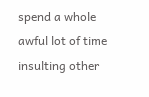spend a whole awful lot of time insulting other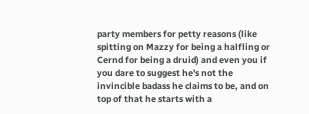party members for petty reasons (like spitting on Mazzy for being a halfling or Cernd for being a druid) and even you if you dare to suggest he's not the invincible badass he claims to be, and on top of that he starts with a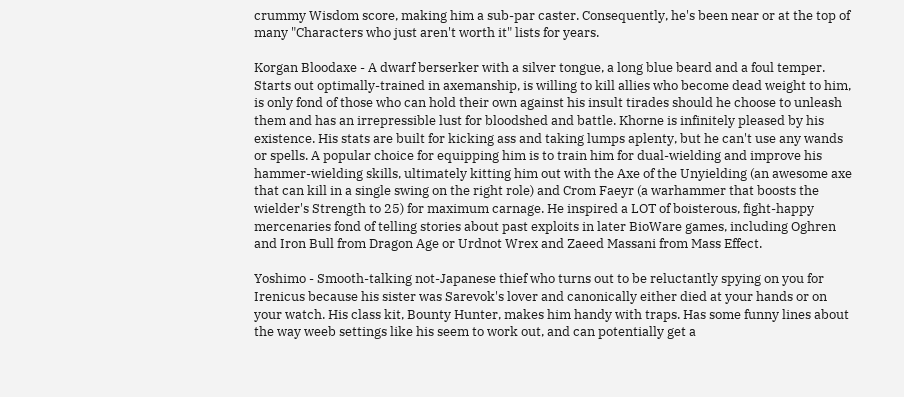crummy Wisdom score, making him a sub-par caster. Consequently, he's been near or at the top of many "Characters who just aren't worth it" lists for years.

Korgan Bloodaxe - A dwarf berserker with a silver tongue, a long blue beard and a foul temper. Starts out optimally-trained in axemanship, is willing to kill allies who become dead weight to him, is only fond of those who can hold their own against his insult tirades should he choose to unleash them and has an irrepressible lust for bloodshed and battle. Khorne is infinitely pleased by his existence. His stats are built for kicking ass and taking lumps aplenty, but he can't use any wands or spells. A popular choice for equipping him is to train him for dual-wielding and improve his hammer-wielding skills, ultimately kitting him out with the Axe of the Unyielding (an awesome axe that can kill in a single swing on the right role) and Crom Faeyr (a warhammer that boosts the wielder's Strength to 25) for maximum carnage. He inspired a LOT of boisterous, fight-happy mercenaries fond of telling stories about past exploits in later BioWare games, including Oghren and Iron Bull from Dragon Age or Urdnot Wrex and Zaeed Massani from Mass Effect.

Yoshimo - Smooth-talking not-Japanese thief who turns out to be reluctantly spying on you for Irenicus because his sister was Sarevok's lover and canonically either died at your hands or on your watch. His class kit, Bounty Hunter, makes him handy with traps. Has some funny lines about the way weeb settings like his seem to work out, and can potentially get a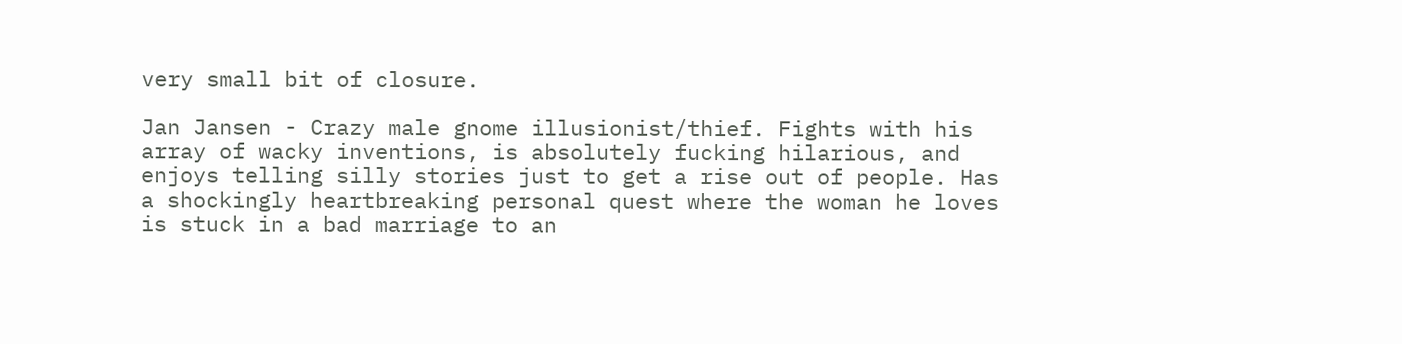very small bit of closure.

Jan Jansen - Crazy male gnome illusionist/thief. Fights with his array of wacky inventions, is absolutely fucking hilarious, and enjoys telling silly stories just to get a rise out of people. Has a shockingly heartbreaking personal quest where the woman he loves is stuck in a bad marriage to an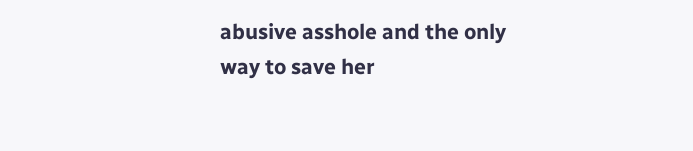abusive asshole and the only way to save her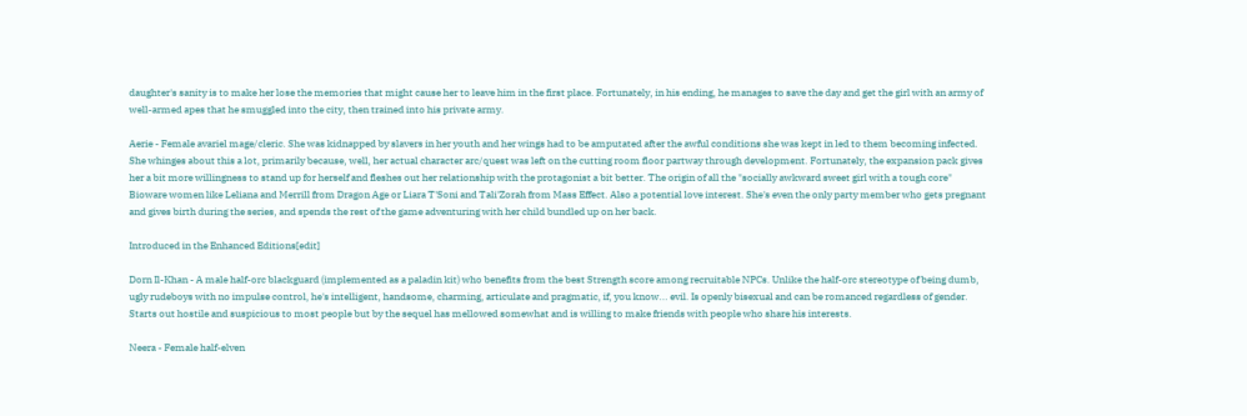daughter's sanity is to make her lose the memories that might cause her to leave him in the first place. Fortunately, in his ending, he manages to save the day and get the girl with an army of well-armed apes that he smuggled into the city, then trained into his private army.

Aerie - Female avariel mage/cleric. She was kidnapped by slavers in her youth and her wings had to be amputated after the awful conditions she was kept in led to them becoming infected. She whinges about this a lot, primarily because, well, her actual character arc/quest was left on the cutting room floor partway through development. Fortunately, the expansion pack gives her a bit more willingness to stand up for herself and fleshes out her relationship with the protagonist a bit better. The origin of all the "socially awkward sweet girl with a tough core" Bioware women like Leliana and Merrill from Dragon Age or Liara T'Soni and Tali'Zorah from Mass Effect. Also a potential love interest. She's even the only party member who gets pregnant and gives birth during the series, and spends the rest of the game adventuring with her child bundled up on her back.

Introduced in the Enhanced Editions[edit]

Dorn Il-Khan - A male half-orc blackguard (implemented as a paladin kit) who benefits from the best Strength score among recruitable NPCs. Unlike the half-orc stereotype of being dumb, ugly rudeboys with no impulse control, he's intelligent, handsome, charming, articulate and pragmatic, if, you know... evil. Is openly bisexual and can be romanced regardless of gender. Starts out hostile and suspicious to most people but by the sequel has mellowed somewhat and is willing to make friends with people who share his interests.

Neera - Female half-elven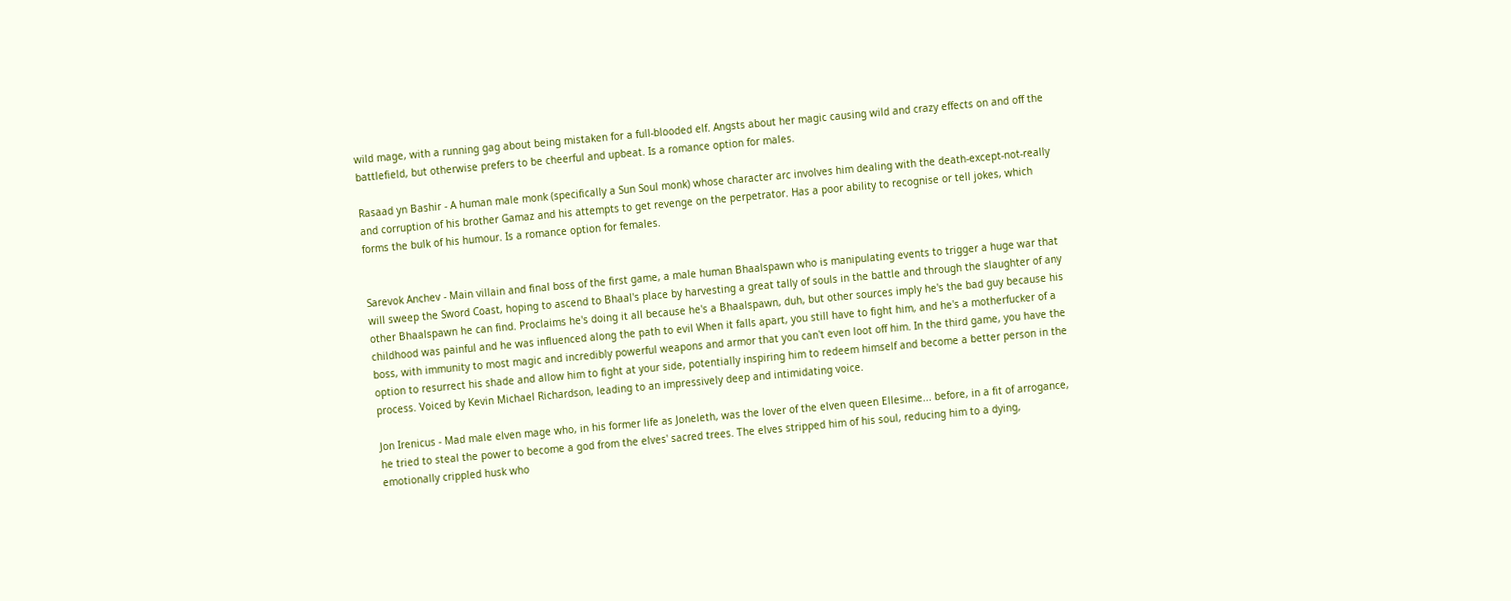wild mage, with a running gag about being mistaken for a full-blooded elf. Angsts about her magic causing wild and crazy effects on and off the battlefield, but otherwise prefers to be cheerful and upbeat. Is a romance option for males.

Rasaad yn Bashir - A human male monk (specifically a Sun Soul monk) whose character arc involves him dealing with the death-except-not-really and corruption of his brother Gamaz and his attempts to get revenge on the perpetrator. Has a poor ability to recognise or tell jokes, which forms the bulk of his humour. Is a romance option for females.


Sarevok Anchev - Main villain and final boss of the first game, a male human Bhaalspawn who is manipulating events to trigger a huge war that will sweep the Sword Coast, hoping to ascend to Bhaal's place by harvesting a great tally of souls in the battle and through the slaughter of any other Bhaalspawn he can find. Proclaims he's doing it all because he's a Bhaalspawn, duh, but other sources imply he's the bad guy because his childhood was painful and he was influenced along the path to evil When it falls apart, you still have to fight him, and he's a motherfucker of a boss, with immunity to most magic and incredibly powerful weapons and armor that you can't even loot off him. In the third game, you have the option to resurrect his shade and allow him to fight at your side, potentially inspiring him to redeem himself and become a better person in the process. Voiced by Kevin Michael Richardson, leading to an impressively deep and intimidating voice.

Jon Irenicus - Mad male elven mage who, in his former life as Joneleth, was the lover of the elven queen Ellesime... before, in a fit of arrogance, he tried to steal the power to become a god from the elves' sacred trees. The elves stripped him of his soul, reducing him to a dying, emotionally crippled husk who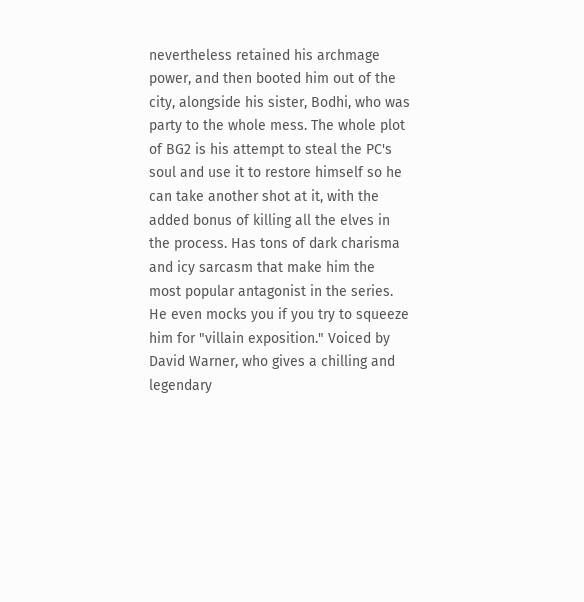nevertheless retained his archmage power, and then booted him out of the city, alongside his sister, Bodhi, who was party to the whole mess. The whole plot of BG2 is his attempt to steal the PC's soul and use it to restore himself so he can take another shot at it, with the added bonus of killing all the elves in the process. Has tons of dark charisma and icy sarcasm that make him the most popular antagonist in the series. He even mocks you if you try to squeeze him for "villain exposition." Voiced by David Warner, who gives a chilling and legendary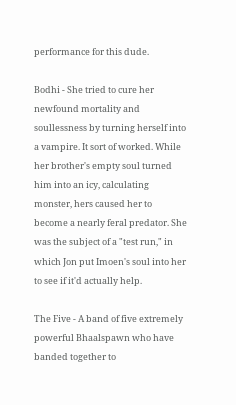performance for this dude.

Bodhi - She tried to cure her newfound mortality and soullessness by turning herself into a vampire. It sort of worked. While her brother's empty soul turned him into an icy, calculating monster, hers caused her to become a nearly feral predator. She was the subject of a "test run," in which Jon put Imoen's soul into her to see if it'd actually help.

The Five - A band of five extremely powerful Bhaalspawn who have banded together to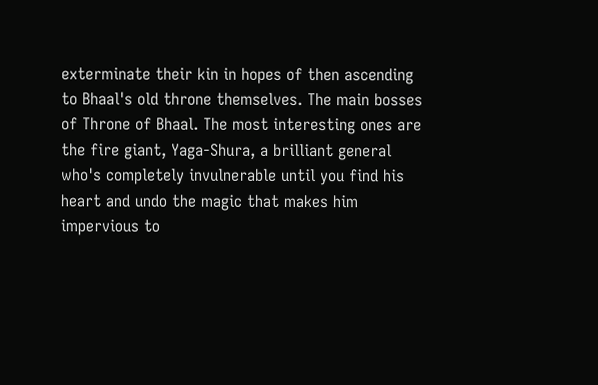exterminate their kin in hopes of then ascending to Bhaal's old throne themselves. The main bosses of Throne of Bhaal. The most interesting ones are the fire giant, Yaga-Shura, a brilliant general who's completely invulnerable until you find his heart and undo the magic that makes him impervious to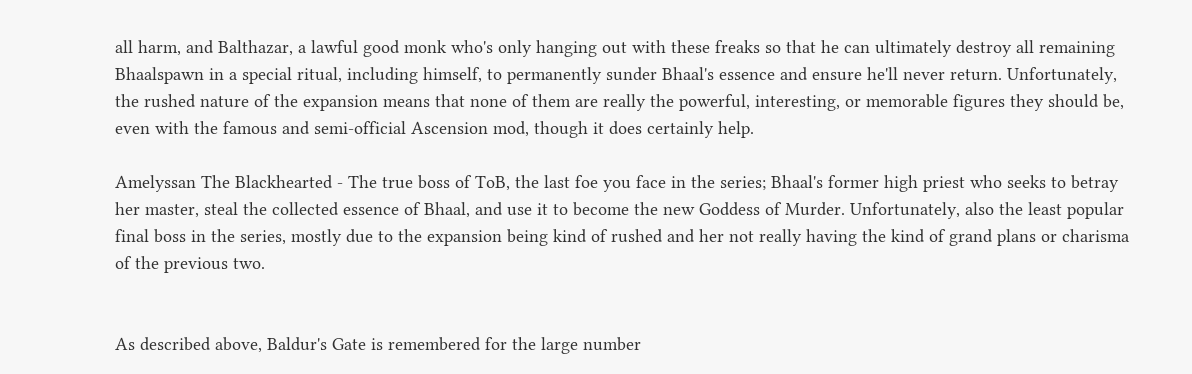all harm, and Balthazar, a lawful good monk who's only hanging out with these freaks so that he can ultimately destroy all remaining Bhaalspawn in a special ritual, including himself, to permanently sunder Bhaal's essence and ensure he'll never return. Unfortunately, the rushed nature of the expansion means that none of them are really the powerful, interesting, or memorable figures they should be, even with the famous and semi-official Ascension mod, though it does certainly help.

Amelyssan The Blackhearted - The true boss of ToB, the last foe you face in the series; Bhaal's former high priest who seeks to betray her master, steal the collected essence of Bhaal, and use it to become the new Goddess of Murder. Unfortunately, also the least popular final boss in the series, mostly due to the expansion being kind of rushed and her not really having the kind of grand plans or charisma of the previous two.


As described above, Baldur's Gate is remembered for the large number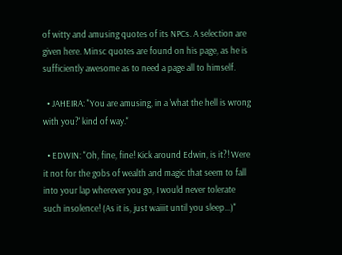of witty and amusing quotes of its NPCs. A selection are given here. Minsc quotes are found on his page, as he is sufficiently awesome as to need a page all to himself.

  • JAHEIRA: "You are amusing, in a 'what the hell is wrong with you?' kind of way."

  • EDWIN: "Oh, fine, fine! Kick around Edwin, is it?! Were it not for the gobs of wealth and magic that seem to fall into your lap wherever you go, I would never tolerate such insolence! (As it is, just waiiit until you sleep...)"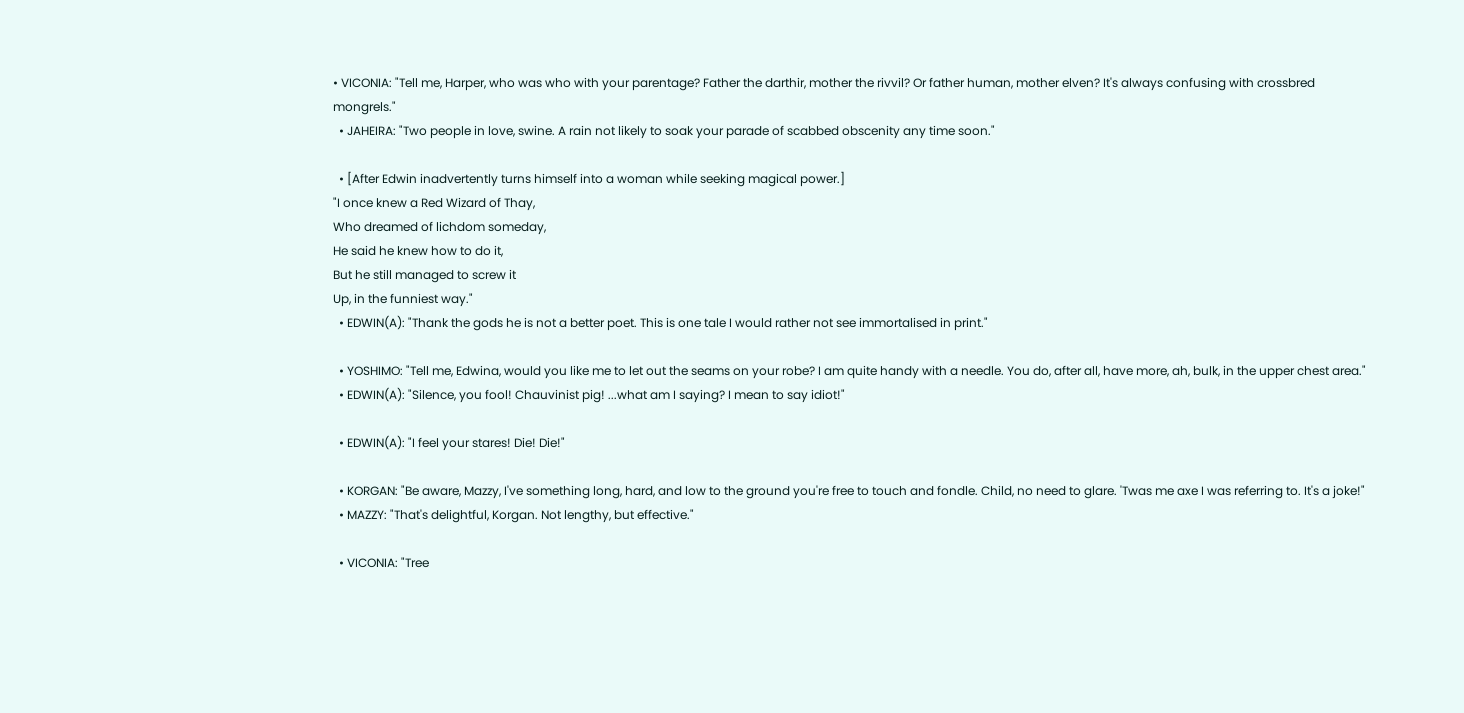• VICONIA: "Tell me, Harper, who was who with your parentage? Father the darthir, mother the rivvil? Or father human, mother elven? It's always confusing with crossbred mongrels."
  • JAHEIRA: "Two people in love, swine. A rain not likely to soak your parade of scabbed obscenity any time soon."

  • [After Edwin inadvertently turns himself into a woman while seeking magical power.]
"I once knew a Red Wizard of Thay,
Who dreamed of lichdom someday,
He said he knew how to do it,
But he still managed to screw it
Up, in the funniest way."
  • EDWIN(A): "Thank the gods he is not a better poet. This is one tale I would rather not see immortalised in print."

  • YOSHIMO: "Tell me, Edwina, would you like me to let out the seams on your robe? I am quite handy with a needle. You do, after all, have more, ah, bulk, in the upper chest area."
  • EDWIN(A): "Silence, you fool! Chauvinist pig! ...what am I saying? I mean to say idiot!"

  • EDWIN(A): "I feel your stares! Die! Die!"

  • KORGAN: "Be aware, Mazzy, I've something long, hard, and low to the ground you're free to touch and fondle. Child, no need to glare. 'Twas me axe I was referring to. It's a joke!"
  • MAZZY: "That's delightful, Korgan. Not lengthy, but effective."

  • VICONIA: "Tree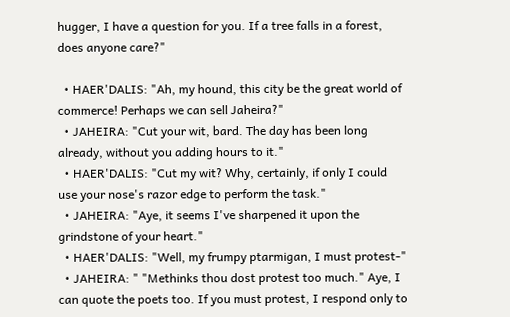hugger, I have a question for you. If a tree falls in a forest, does anyone care?"

  • HAER'DALIS: "Ah, my hound, this city be the great world of commerce! Perhaps we can sell Jaheira?"
  • JAHEIRA: "Cut your wit, bard. The day has been long already, without you adding hours to it."
  • HAER'DALIS: "Cut my wit? Why, certainly, if only I could use your nose's razor edge to perform the task."
  • JAHEIRA: "Aye, it seems I've sharpened it upon the grindstone of your heart."
  • HAER'DALIS: "Well, my frumpy ptarmigan, I must protest-"
  • JAHEIRA: " "Methinks thou dost protest too much." Aye, I can quote the poets too. If you must protest, I respond only to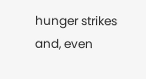hunger strikes and, even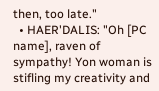then, too late."
  • HAER'DALIS: "Oh [PC name], raven of sympathy! Yon woman is stifling my creativity and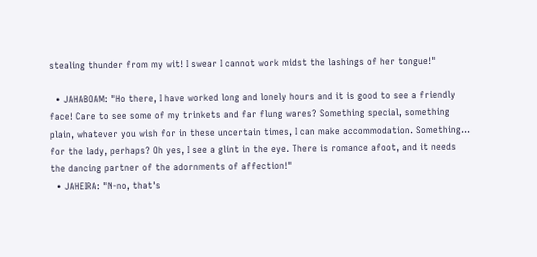stealing thunder from my wit! I swear I cannot work midst the lashings of her tongue!"

  • JAHABOAM: "Ho there, I have worked long and lonely hours and it is good to see a friendly face! Care to see some of my trinkets and far flung wares? Something special, something plain, whatever you wish for in these uncertain times, I can make accommodation. Something... for the lady, perhaps? Oh yes, I see a glint in the eye. There is romance afoot, and it needs the dancing partner of the adornments of affection!"
  • JAHEIRA: "N-no, that's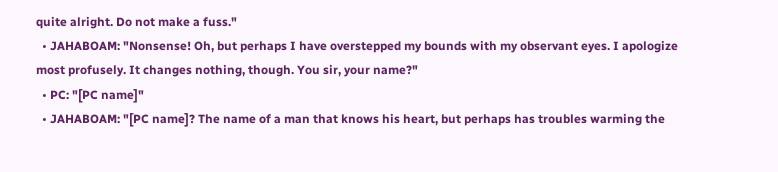quite alright. Do not make a fuss."
  • JAHABOAM: "Nonsense! Oh, but perhaps I have overstepped my bounds with my observant eyes. I apologize most profusely. It changes nothing, though. You sir, your name?"
  • PC: "[PC name]"
  • JAHABOAM: "[PC name]? The name of a man that knows his heart, but perhaps has troubles warming the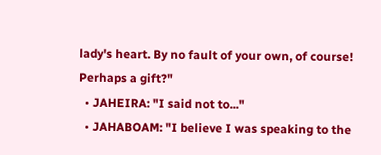lady's heart. By no fault of your own, of course! Perhaps a gift?"
  • JAHEIRA: "I said not to..."
  • JAHABOAM: "I believe I was speaking to the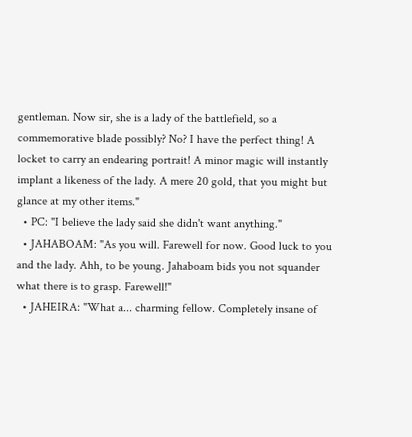gentleman. Now sir, she is a lady of the battlefield, so a commemorative blade possibly? No? I have the perfect thing! A locket to carry an endearing portrait! A minor magic will instantly implant a likeness of the lady. A mere 20 gold, that you might but glance at my other items."
  • PC: "I believe the lady said she didn't want anything."
  • JAHABOAM: "As you will. Farewell for now. Good luck to you and the lady. Ahh, to be young. Jahaboam bids you not squander what there is to grasp. Farewell!"
  • JAHEIRA: "What a... charming fellow. Completely insane of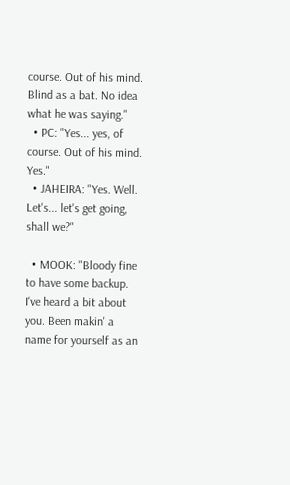course. Out of his mind. Blind as a bat. No idea what he was saying."
  • PC: "Yes... yes, of course. Out of his mind. Yes."
  • JAHEIRA: "Yes. Well. Let's... let's get going, shall we?"

  • MOOK: "Bloody fine to have some backup. I've heard a bit about you. Been makin' a name for yourself as an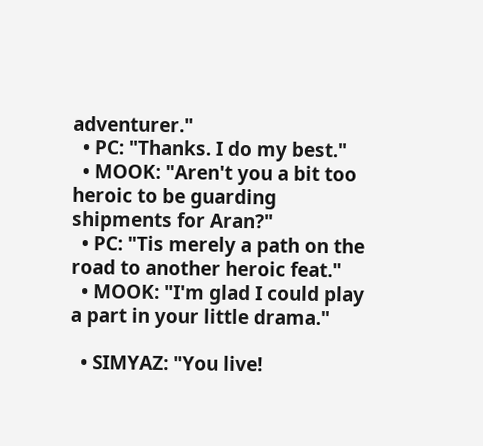adventurer."
  • PC: "Thanks. I do my best."
  • MOOK: "Aren't you a bit too heroic to be guarding shipments for Aran?"
  • PC: "Tis merely a path on the road to another heroic feat."
  • MOOK: "I'm glad I could play a part in your little drama."

  • SIMYAZ: "You live!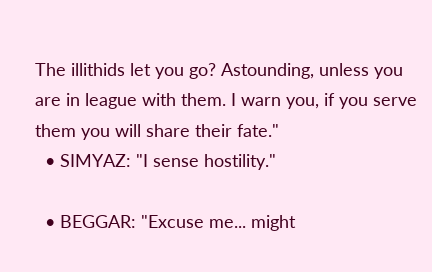The illithids let you go? Astounding, unless you are in league with them. I warn you, if you serve them you will share their fate."
  • SIMYAZ: "I sense hostility."

  • BEGGAR: "Excuse me... might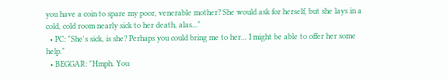you have a coin to spare my poor, venerable mother? She would ask for herself, but she lays in a cold, cold room nearly sick to her death, alas..."
  • PC: "She's sick, is she? Perhaps you could bring me to her... I might be able to offer her some help."
  • BEGGAR: "Hmph. You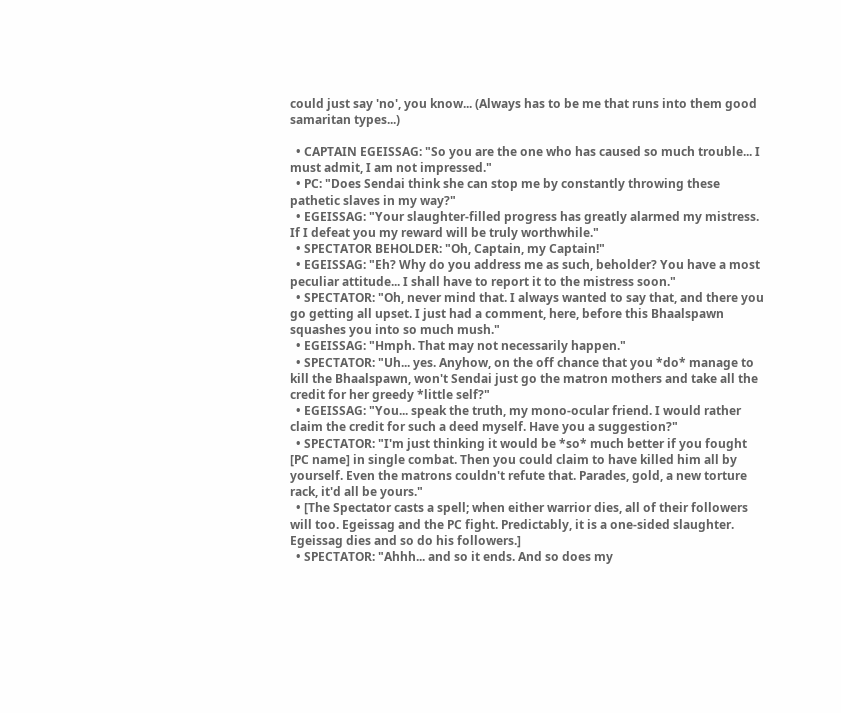could just say 'no', you know... (Always has to be me that runs into them good samaritan types...)

  • CAPTAIN EGEISSAG: "So you are the one who has caused so much trouble... I must admit, I am not impressed."
  • PC: "Does Sendai think she can stop me by constantly throwing these pathetic slaves in my way?"
  • EGEISSAG: "Your slaughter-filled progress has greatly alarmed my mistress. If I defeat you my reward will be truly worthwhile."
  • SPECTATOR BEHOLDER: "Oh, Captain, my Captain!"
  • EGEISSAG: "Eh? Why do you address me as such, beholder? You have a most peculiar attitude... I shall have to report it to the mistress soon."
  • SPECTATOR: "Oh, never mind that. I always wanted to say that, and there you go getting all upset. I just had a comment, here, before this Bhaalspawn squashes you into so much mush."
  • EGEISSAG: "Hmph. That may not necessarily happen."
  • SPECTATOR: "Uh... yes. Anyhow, on the off chance that you *do* manage to kill the Bhaalspawn, won't Sendai just go the matron mothers and take all the credit for her greedy *little self?"
  • EGEISSAG: "You... speak the truth, my mono-ocular friend. I would rather claim the credit for such a deed myself. Have you a suggestion?"
  • SPECTATOR: "I'm just thinking it would be *so* much better if you fought [PC name] in single combat. Then you could claim to have killed him all by yourself. Even the matrons couldn't refute that. Parades, gold, a new torture rack, it'd all be yours."
  • [The Spectator casts a spell; when either warrior dies, all of their followers will too. Egeissag and the PC fight. Predictably, it is a one-sided slaughter. Egeissag dies and so do his followers.]
  • SPECTATOR: "Ahhh... and so it ends. And so does my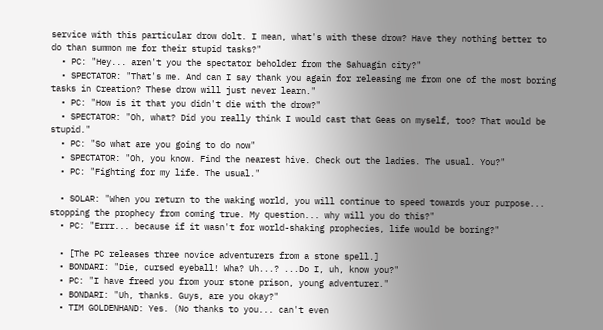service with this particular drow dolt. I mean, what's with these drow? Have they nothing better to do than summon me for their stupid tasks?"
  • PC: "Hey... aren't you the spectator beholder from the Sahuagin city?"
  • SPECTATOR: "That's me. And can I say thank you again for releasing me from one of the most boring tasks in Creation? These drow will just never learn."
  • PC: "How is it that you didn't die with the drow?"
  • SPECTATOR: "Oh, what? Did you really think I would cast that Geas on myself, too? That would be stupid."
  • PC: "So what are you going to do now"
  • SPECTATOR: "Oh, you know. Find the nearest hive. Check out the ladies. The usual. You?"
  • PC: "Fighting for my life. The usual."

  • SOLAR: "When you return to the waking world, you will continue to speed towards your purpose... stopping the prophecy from coming true. My question... why will you do this?"
  • PC: "Errr... because if it wasn't for world-shaking prophecies, life would be boring?"

  • [The PC releases three novice adventurers from a stone spell.]
  • BONDARI: "Die, cursed eyeball! Wha? Uh...? ...Do I, uh, know you?"
  • PC: "I have freed you from your stone prison, young adventurer."
  • BONDARI: "Uh, thanks. Guys, are you okay?"
  • TIM GOLDENHAND: Yes. (No thanks to you... can't even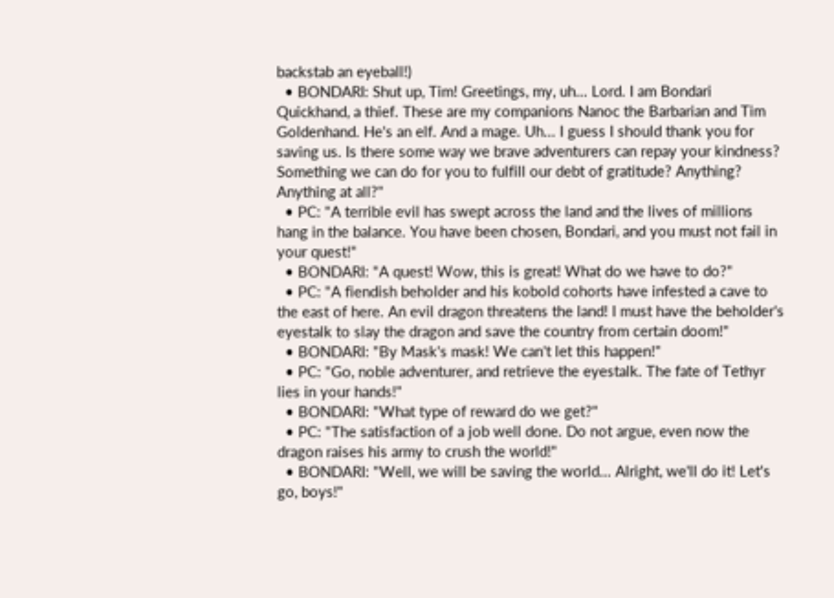backstab an eyeball!)
  • BONDARI: Shut up, Tim! Greetings, my, uh... Lord. I am Bondari Quickhand, a thief. These are my companions Nanoc the Barbarian and Tim Goldenhand. He's an elf. And a mage. Uh... I guess I should thank you for saving us. Is there some way we brave adventurers can repay your kindness? Something we can do for you to fulfill our debt of gratitude? Anything? Anything at all?"
  • PC: "A terrible evil has swept across the land and the lives of millions hang in the balance. You have been chosen, Bondari, and you must not fail in your quest!"
  • BONDARI: "A quest! Wow, this is great! What do we have to do?"
  • PC: "A fiendish beholder and his kobold cohorts have infested a cave to the east of here. An evil dragon threatens the land! I must have the beholder's eyestalk to slay the dragon and save the country from certain doom!"
  • BONDARI: "By Mask's mask! We can't let this happen!"
  • PC: "Go, noble adventurer, and retrieve the eyestalk. The fate of Tethyr lies in your hands!"
  • BONDARI: "What type of reward do we get?"
  • PC: "The satisfaction of a job well done. Do not argue, even now the dragon raises his army to crush the world!"
  • BONDARI: "Well, we will be saving the world... Alright, we'll do it! Let's go, boys!"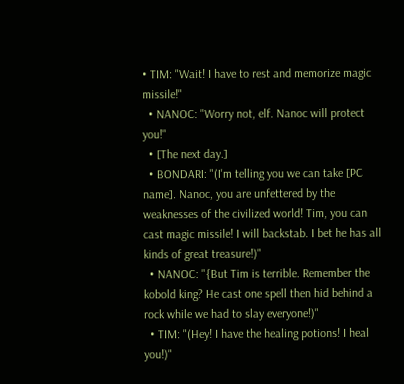• TIM: "Wait! I have to rest and memorize magic missile!"
  • NANOC: "Worry not, elf. Nanoc will protect you!"
  • [The next day.]
  • BONDARI: "(I'm telling you we can take [PC name]. Nanoc, you are unfettered by the weaknesses of the civilized world! Tim, you can cast magic missile! I will backstab. I bet he has all kinds of great treasure!)"
  • NANOC: "{But Tim is terrible. Remember the kobold king? He cast one spell then hid behind a rock while we had to slay everyone!)"
  • TIM: "(Hey! I have the healing potions! I heal you!)"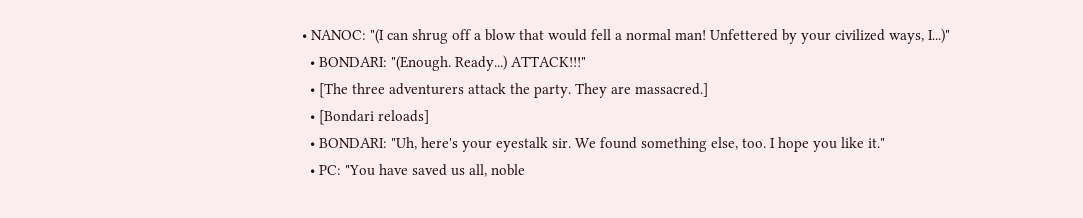• NANOC: "(I can shrug off a blow that would fell a normal man! Unfettered by your civilized ways, I...)"
  • BONDARI: "(Enough. Ready...) ATTACK!!!"
  • [The three adventurers attack the party. They are massacred.]
  • [Bondari reloads]
  • BONDARI: "Uh, here's your eyestalk sir. We found something else, too. I hope you like it."
  • PC: "You have saved us all, noble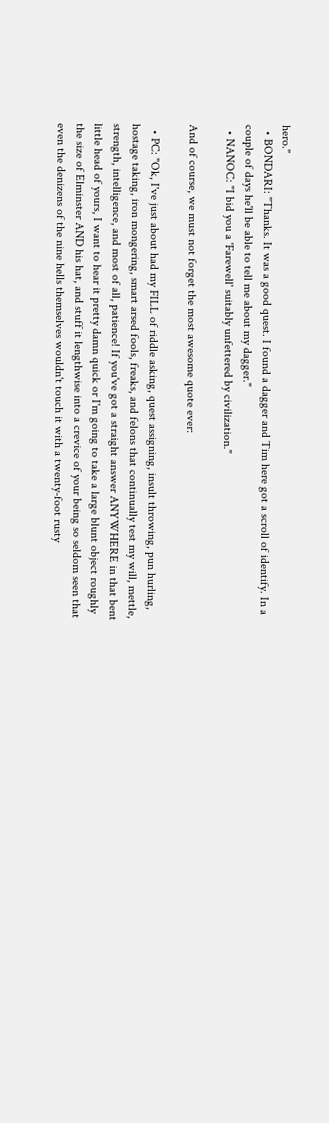hero."
  • BONDARI: "Thanks. It was a good quest. I found a dagger and Tim here got a scroll of identify. In a couple of days he'll be able to tell me about my dagger."
  • NANOC: "I bid you a 'Farewell' suitably unfettered by civilization."

And of course, we must not forget the most awesome quote ever:

  • PC: "Ok, I've just about had my FILL of riddle asking, quest assigning, insult throwing, pun hurling, hostage taking, iron mongering, smart arsed fools, freaks, and felons that continually test my will, mettle, strength, intelligence, and most of all, patience! If you've got a straight answer ANYWHERE in that bent little head of yours, I want to hear it pretty damn quick or I'm going to take a large blunt object roughly the size of Elminster AND his hat, and stuff it lengthwise into a crevice of your being so seldom seen that even the denizens of the nine hells themselves wouldn't touch it with a twenty-foot rusty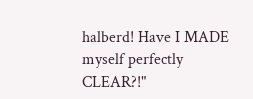halberd! Have I MADE myself perfectly CLEAR?!"